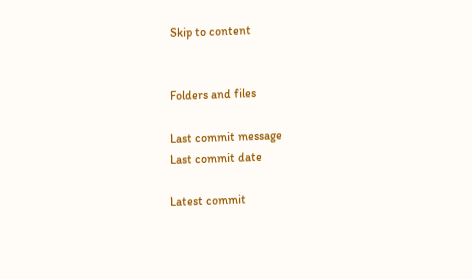Skip to content


Folders and files

Last commit message
Last commit date

Latest commit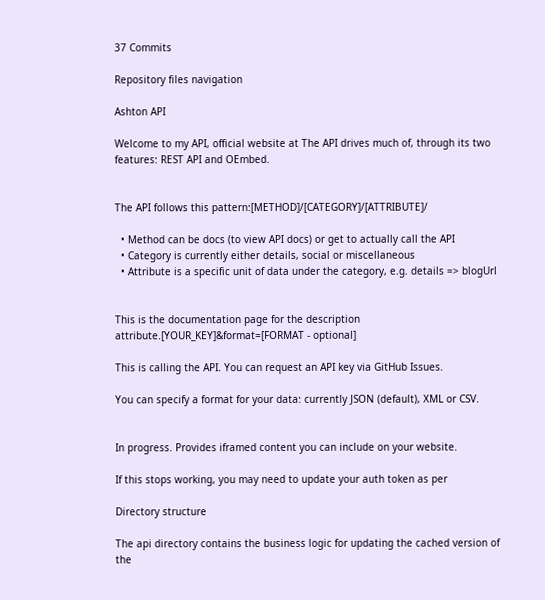37 Commits

Repository files navigation

Ashton API

Welcome to my API, official website at The API drives much of, through its two features: REST API and OEmbed.


The API follows this pattern:[METHOD]/[CATEGORY]/[ATTRIBUTE]/

  • Method can be docs (to view API docs) or get to actually call the API
  • Category is currently either details, social or miscellaneous
  • Attribute is a specific unit of data under the category, e.g. details => blogUrl


This is the documentation page for the description attribute.[YOUR_KEY]&format=[FORMAT - optional]

This is calling the API. You can request an API key via GitHub Issues.

You can specify a format for your data: currently JSON (default), XML or CSV.


In progress. Provides iframed content you can include on your website.

If this stops working, you may need to update your auth token as per

Directory structure

The api directory contains the business logic for updating the cached version of the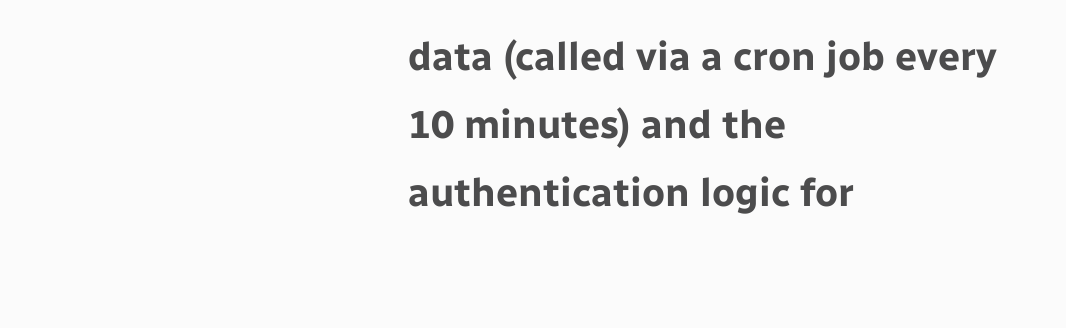data (called via a cron job every 10 minutes) and the authentication logic for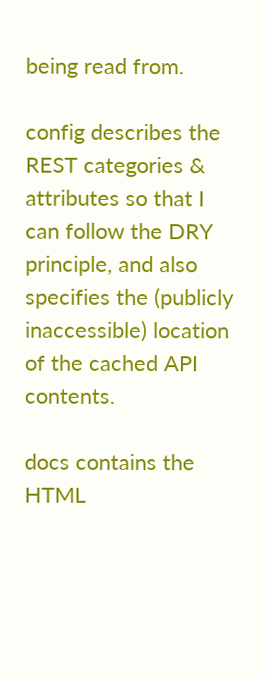being read from.

config describes the REST categories & attributes so that I can follow the DRY principle, and also specifies the (publicly inaccessible) location of the cached API contents.

docs contains the HTML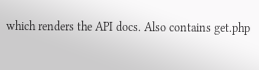which renders the API docs. Also contains get.php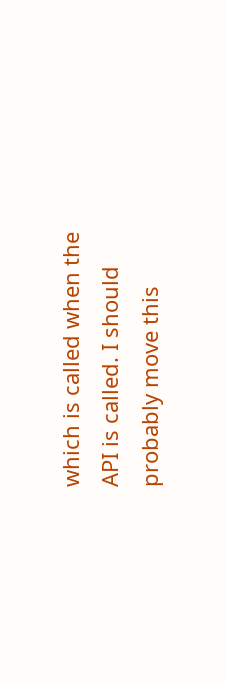which is called when the API is called. I should probably move this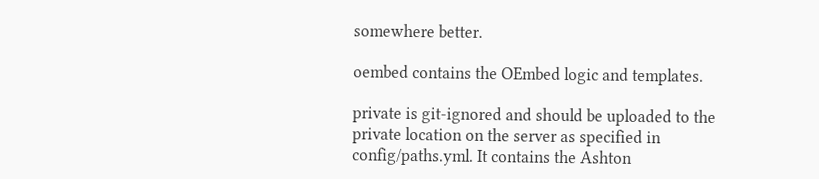somewhere better.

oembed contains the OEmbed logic and templates.

private is git-ignored and should be uploaded to the private location on the server as specified in config/paths.yml. It contains the Ashton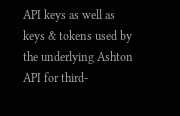API keys as well as keys & tokens used by the underlying Ashton API for third-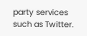party services such as Twitter.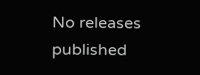No releases published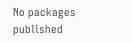No packages published